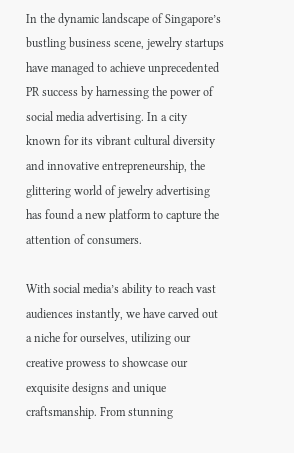In the dynamic landscape of Singapore’s bustling business scene, jewelry startups have managed to achieve unprecedented PR success by harnessing the power of social media advertising. In a city known for its vibrant cultural diversity and innovative entrepreneurship, the glittering world of jewelry advertising has found a new platform to capture the attention of consumers.

With social media’s ability to reach vast audiences instantly, we have carved out a niche for ourselves, utilizing our creative prowess to showcase our exquisite designs and unique craftsmanship. From stunning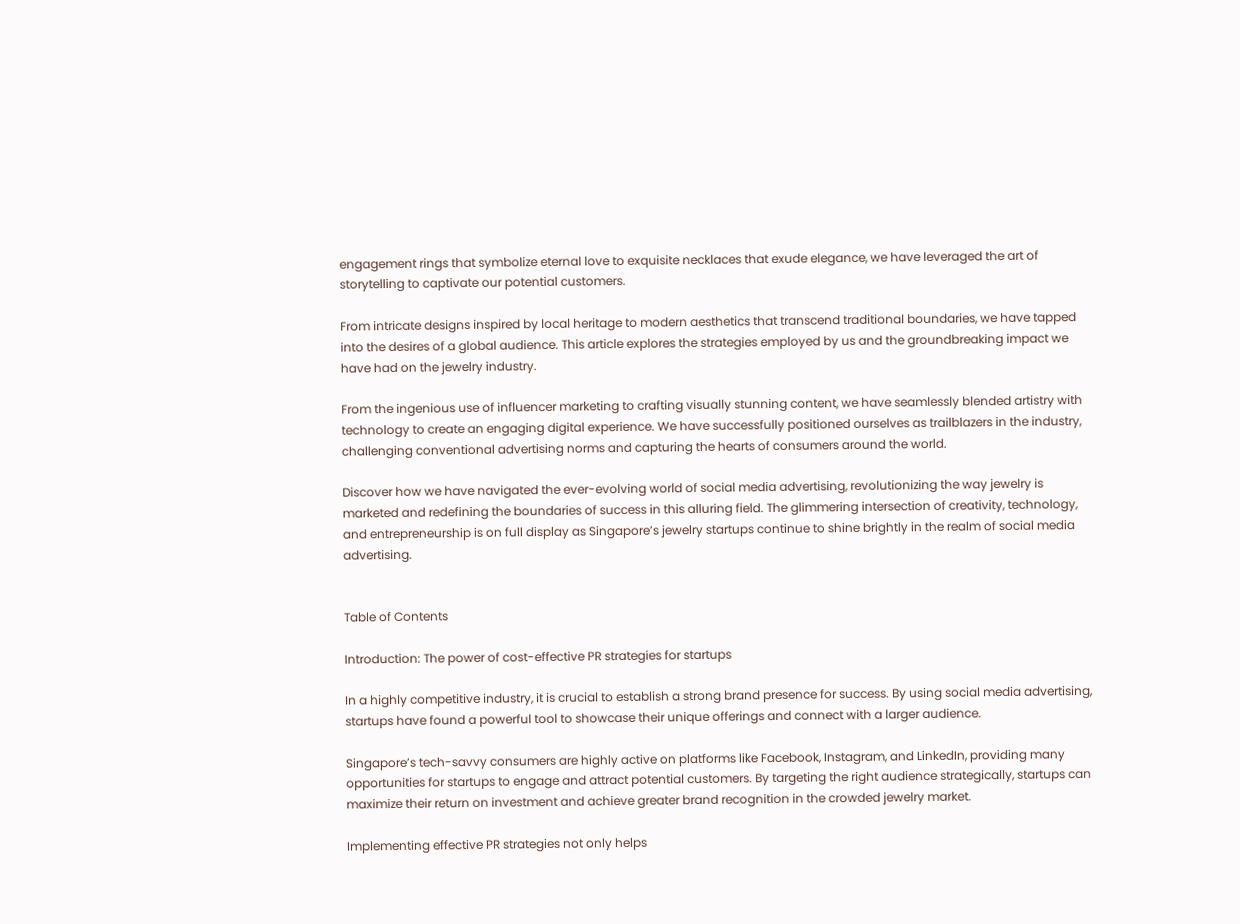engagement rings that symbolize eternal love to exquisite necklaces that exude elegance, we have leveraged the art of storytelling to captivate our potential customers.

From intricate designs inspired by local heritage to modern aesthetics that transcend traditional boundaries, we have tapped into the desires of a global audience. This article explores the strategies employed by us and the groundbreaking impact we have had on the jewelry industry.

From the ingenious use of influencer marketing to crafting visually stunning content, we have seamlessly blended artistry with technology to create an engaging digital experience. We have successfully positioned ourselves as trailblazers in the industry, challenging conventional advertising norms and capturing the hearts of consumers around the world.

Discover how we have navigated the ever-evolving world of social media advertising, revolutionizing the way jewelry is marketed and redefining the boundaries of success in this alluring field. The glimmering intersection of creativity, technology, and entrepreneurship is on full display as Singapore’s jewelry startups continue to shine brightly in the realm of social media advertising.


Table of Contents

Introduction: The power of cost-effective PR strategies for startups

In a highly competitive industry, it is crucial to establish a strong brand presence for success. By using social media advertising, startups have found a powerful tool to showcase their unique offerings and connect with a larger audience.

Singapore’s tech-savvy consumers are highly active on platforms like Facebook, Instagram, and LinkedIn, providing many opportunities for startups to engage and attract potential customers. By targeting the right audience strategically, startups can maximize their return on investment and achieve greater brand recognition in the crowded jewelry market.

Implementing effective PR strategies not only helps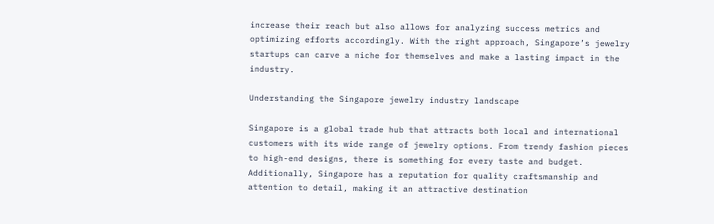increase their reach but also allows for analyzing success metrics and optimizing efforts accordingly. With the right approach, Singapore’s jewelry startups can carve a niche for themselves and make a lasting impact in the industry.

Understanding the Singapore jewelry industry landscape

Singapore is a global trade hub that attracts both local and international customers with its wide range of jewelry options. From trendy fashion pieces to high-end designs, there is something for every taste and budget. Additionally, Singapore has a reputation for quality craftsmanship and attention to detail, making it an attractive destination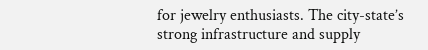for jewelry enthusiasts. The city-state’s strong infrastructure and supply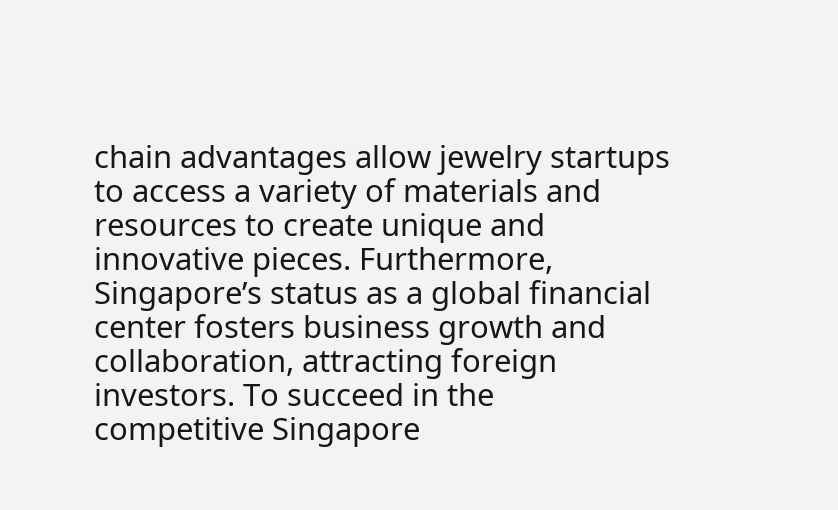chain advantages allow jewelry startups to access a variety of materials and resources to create unique and innovative pieces. Furthermore, Singapore’s status as a global financial center fosters business growth and collaboration, attracting foreign investors. To succeed in the competitive Singapore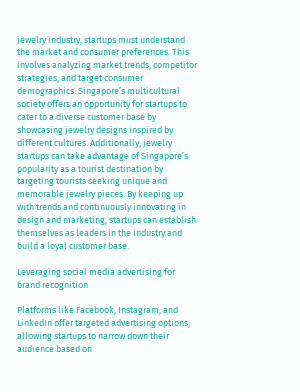jewelry industry, startups must understand the market and consumer preferences. This involves analyzing market trends, competitor strategies, and target consumer demographics. Singapore’s multicultural society offers an opportunity for startups to cater to a diverse customer base by showcasing jewelry designs inspired by different cultures. Additionally, jewelry startups can take advantage of Singapore’s popularity as a tourist destination by targeting tourists seeking unique and memorable jewelry pieces. By keeping up with trends and continuously innovating in design and marketing, startups can establish themselves as leaders in the industry and build a loyal customer base.

Leveraging social media advertising for brand recognition

Platforms like Facebook, Instagram, and LinkedIn offer targeted advertising options, allowing startups to narrow down their audience based on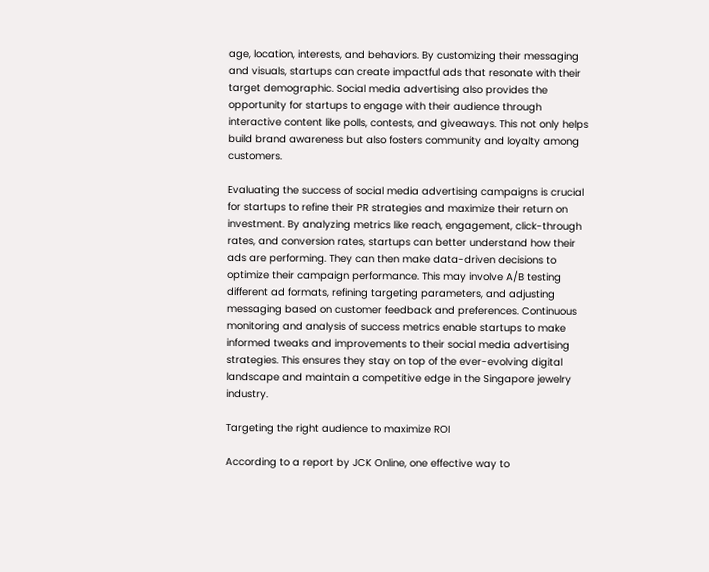age, location, interests, and behaviors. By customizing their messaging and visuals, startups can create impactful ads that resonate with their target demographic. Social media advertising also provides the opportunity for startups to engage with their audience through interactive content like polls, contests, and giveaways. This not only helps build brand awareness but also fosters community and loyalty among customers.

Evaluating the success of social media advertising campaigns is crucial for startups to refine their PR strategies and maximize their return on investment. By analyzing metrics like reach, engagement, click-through rates, and conversion rates, startups can better understand how their ads are performing. They can then make data-driven decisions to optimize their campaign performance. This may involve A/B testing different ad formats, refining targeting parameters, and adjusting messaging based on customer feedback and preferences. Continuous monitoring and analysis of success metrics enable startups to make informed tweaks and improvements to their social media advertising strategies. This ensures they stay on top of the ever-evolving digital landscape and maintain a competitive edge in the Singapore jewelry industry.

Targeting the right audience to maximize ROI

According to a report by JCK Online, one effective way to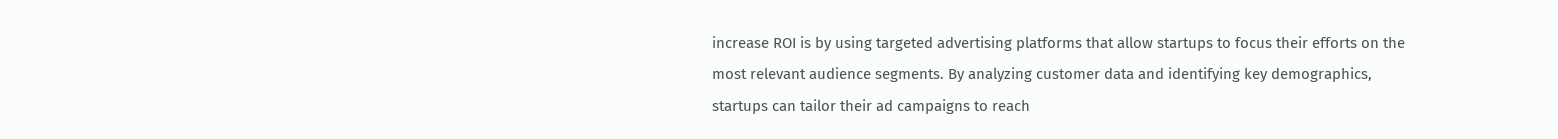increase ROI is by using targeted advertising platforms that allow startups to focus their efforts on the most relevant audience segments. By analyzing customer data and identifying key demographics, startups can tailor their ad campaigns to reach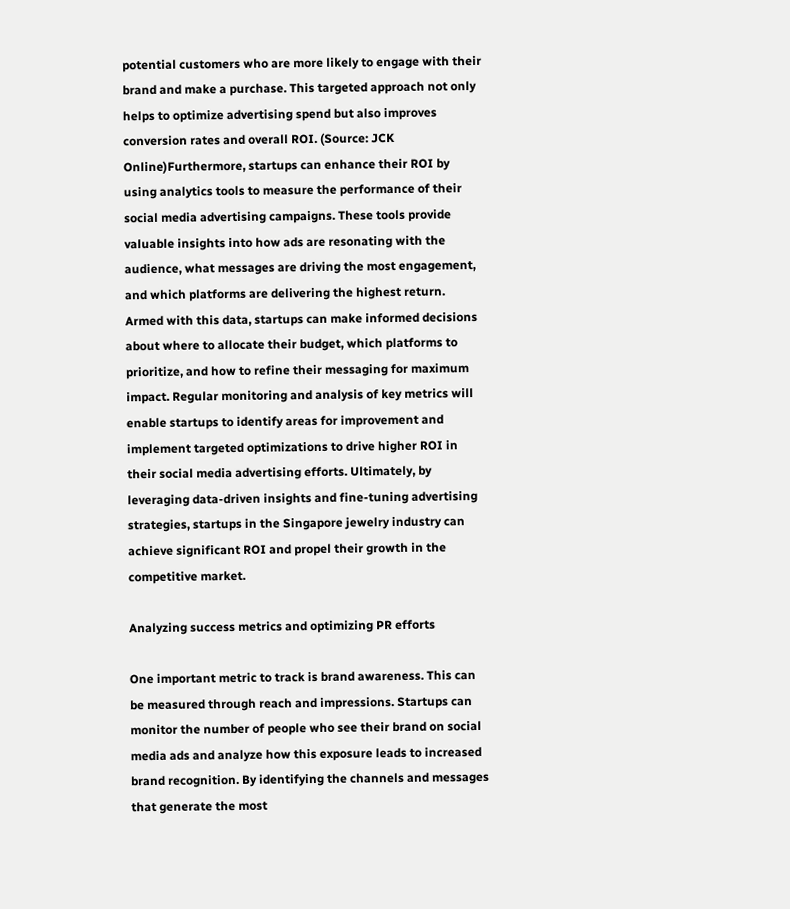potential customers who are more likely to engage with their brand and make a purchase. This targeted approach not only helps to optimize advertising spend but also improves conversion rates and overall ROI. (Source: JCK Online)Furthermore, startups can enhance their ROI by using analytics tools to measure the performance of their social media advertising campaigns. These tools provide valuable insights into how ads are resonating with the audience, what messages are driving the most engagement, and which platforms are delivering the highest return. Armed with this data, startups can make informed decisions about where to allocate their budget, which platforms to prioritize, and how to refine their messaging for maximum impact. Regular monitoring and analysis of key metrics will enable startups to identify areas for improvement and implement targeted optimizations to drive higher ROI in their social media advertising efforts. Ultimately, by leveraging data-driven insights and fine-tuning advertising strategies, startups in the Singapore jewelry industry can achieve significant ROI and propel their growth in the competitive market.

Analyzing success metrics and optimizing PR efforts

One important metric to track is brand awareness. This can be measured through reach and impressions. Startups can monitor the number of people who see their brand on social media ads and analyze how this exposure leads to increased brand recognition. By identifying the channels and messages that generate the most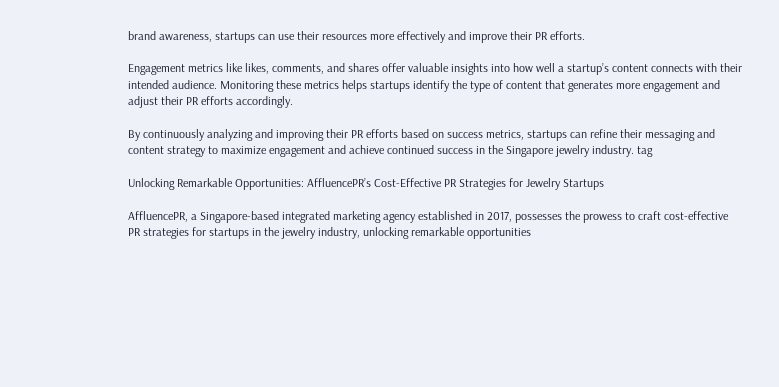brand awareness, startups can use their resources more effectively and improve their PR efforts.

Engagement metrics like likes, comments, and shares offer valuable insights into how well a startup’s content connects with their intended audience. Monitoring these metrics helps startups identify the type of content that generates more engagement and adjust their PR efforts accordingly.

By continuously analyzing and improving their PR efforts based on success metrics, startups can refine their messaging and content strategy to maximize engagement and achieve continued success in the Singapore jewelry industry. tag

Unlocking Remarkable Opportunities: AffluencePR’s Cost-Effective PR Strategies for Jewelry Startups

AffluencePR, a Singapore-based integrated marketing agency established in 2017, possesses the prowess to craft cost-effective PR strategies for startups in the jewelry industry, unlocking remarkable opportunities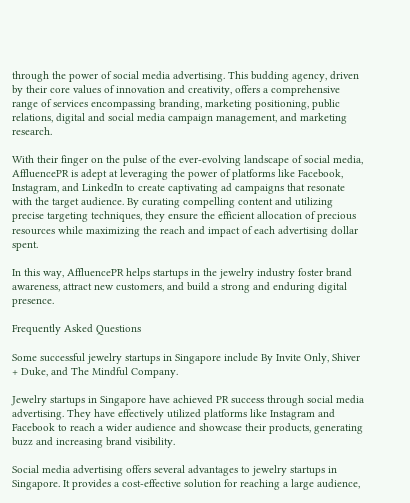through the power of social media advertising. This budding agency, driven by their core values of innovation and creativity, offers a comprehensive range of services encompassing branding, marketing positioning, public relations, digital and social media campaign management, and marketing research.

With their finger on the pulse of the ever-evolving landscape of social media, AffluencePR is adept at leveraging the power of platforms like Facebook, Instagram, and LinkedIn to create captivating ad campaigns that resonate with the target audience. By curating compelling content and utilizing precise targeting techniques, they ensure the efficient allocation of precious resources while maximizing the reach and impact of each advertising dollar spent.

In this way, AffluencePR helps startups in the jewelry industry foster brand awareness, attract new customers, and build a strong and enduring digital presence.

Frequently Asked Questions

Some successful jewelry startups in Singapore include By Invite Only, Shiver + Duke, and The Mindful Company.

Jewelry startups in Singapore have achieved PR success through social media advertising. They have effectively utilized platforms like Instagram and Facebook to reach a wider audience and showcase their products, generating buzz and increasing brand visibility.

Social media advertising offers several advantages to jewelry startups in Singapore. It provides a cost-effective solution for reaching a large audience,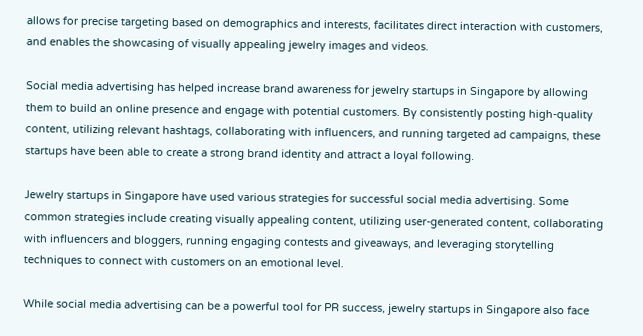allows for precise targeting based on demographics and interests, facilitates direct interaction with customers, and enables the showcasing of visually appealing jewelry images and videos.

Social media advertising has helped increase brand awareness for jewelry startups in Singapore by allowing them to build an online presence and engage with potential customers. By consistently posting high-quality content, utilizing relevant hashtags, collaborating with influencers, and running targeted ad campaigns, these startups have been able to create a strong brand identity and attract a loyal following.

Jewelry startups in Singapore have used various strategies for successful social media advertising. Some common strategies include creating visually appealing content, utilizing user-generated content, collaborating with influencers and bloggers, running engaging contests and giveaways, and leveraging storytelling techniques to connect with customers on an emotional level.

While social media advertising can be a powerful tool for PR success, jewelry startups in Singapore also face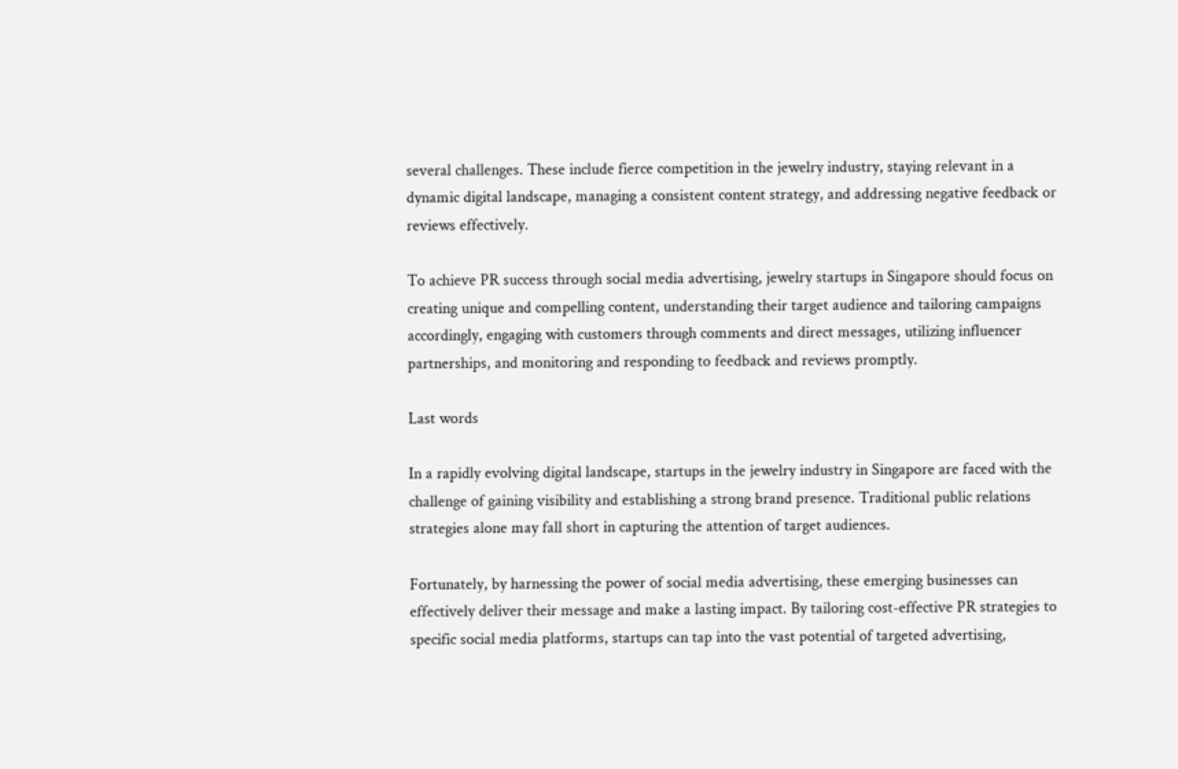several challenges. These include fierce competition in the jewelry industry, staying relevant in a dynamic digital landscape, managing a consistent content strategy, and addressing negative feedback or reviews effectively.

To achieve PR success through social media advertising, jewelry startups in Singapore should focus on creating unique and compelling content, understanding their target audience and tailoring campaigns accordingly, engaging with customers through comments and direct messages, utilizing influencer partnerships, and monitoring and responding to feedback and reviews promptly.

Last words

In a rapidly evolving digital landscape, startups in the jewelry industry in Singapore are faced with the challenge of gaining visibility and establishing a strong brand presence. Traditional public relations strategies alone may fall short in capturing the attention of target audiences.

Fortunately, by harnessing the power of social media advertising, these emerging businesses can effectively deliver their message and make a lasting impact. By tailoring cost-effective PR strategies to specific social media platforms, startups can tap into the vast potential of targeted advertising,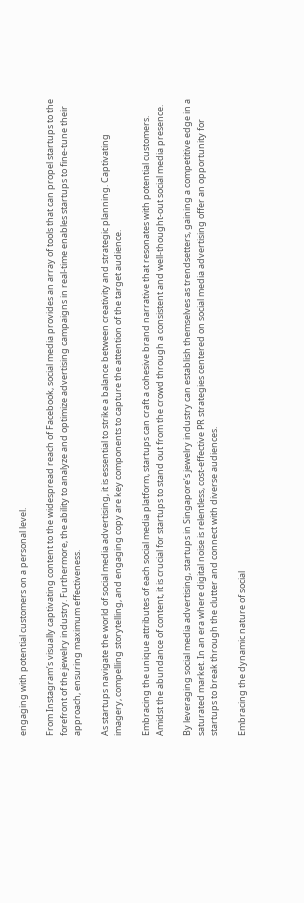engaging with potential customers on a personal level.

From Instagram’s visually captivating content to the widespread reach of Facebook, social media provides an array of tools that can propel startups to the forefront of the jewelry industry. Furthermore, the ability to analyze and optimize advertising campaigns in real-time enables startups to fine-tune their approach, ensuring maximum effectiveness.

As startups navigate the world of social media advertising, it is essential to strike a balance between creativity and strategic planning. Captivating imagery, compelling storytelling, and engaging copy are key components to capture the attention of the target audience.

Embracing the unique attributes of each social media platform, startups can craft a cohesive brand narrative that resonates with potential customers. Amidst the abundance of content, it is crucial for startups to stand out from the crowd through a consistent and well-thought-out social media presence.

By leveraging social media advertising, startups in Singapore’s jewelry industry can establish themselves as trendsetters, gaining a competitive edge in a saturated market. In an era where digital noise is relentless, cost-effective PR strategies centered on social media advertising offer an opportunity for startups to break through the clutter and connect with diverse audiences.

Embracing the dynamic nature of social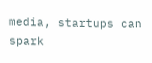media, startups can spark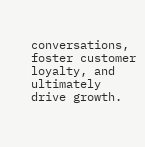conversations, foster customer loyalty, and ultimately drive growth.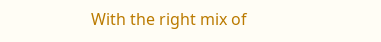With the right mix of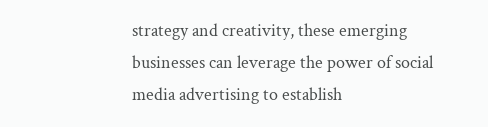strategy and creativity, these emerging businesses can leverage the power of social media advertising to establish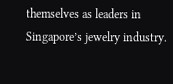themselves as leaders in Singapore’s jewelry industry.